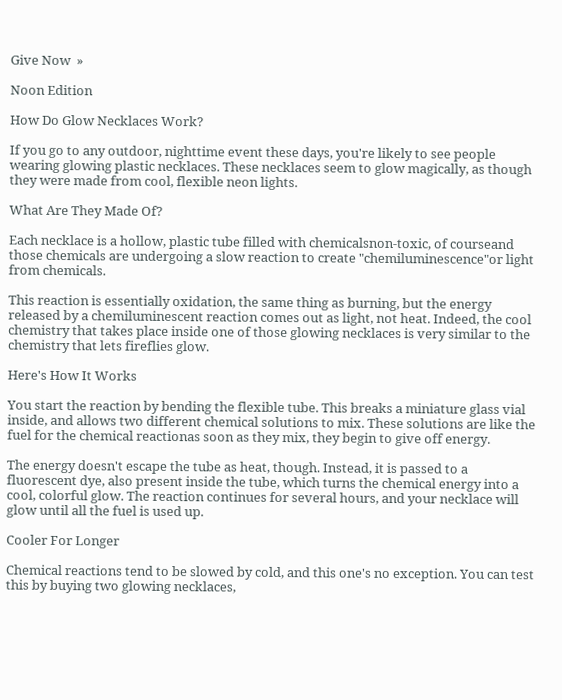Give Now  »

Noon Edition

How Do Glow Necklaces Work?

If you go to any outdoor, nighttime event these days, you're likely to see people wearing glowing plastic necklaces. These necklaces seem to glow magically, as though they were made from cool, flexible neon lights.

What Are They Made Of?

Each necklace is a hollow, plastic tube filled with chemicalsnon-toxic, of courseand those chemicals are undergoing a slow reaction to create "chemiluminescence"or light from chemicals.

This reaction is essentially oxidation, the same thing as burning, but the energy released by a chemiluminescent reaction comes out as light, not heat. Indeed, the cool chemistry that takes place inside one of those glowing necklaces is very similar to the chemistry that lets fireflies glow.

Here's How It Works

You start the reaction by bending the flexible tube. This breaks a miniature glass vial inside, and allows two different chemical solutions to mix. These solutions are like the fuel for the chemical reactionas soon as they mix, they begin to give off energy.

The energy doesn't escape the tube as heat, though. Instead, it is passed to a fluorescent dye, also present inside the tube, which turns the chemical energy into a cool, colorful glow. The reaction continues for several hours, and your necklace will glow until all the fuel is used up.

Cooler For Longer

Chemical reactions tend to be slowed by cold, and this one's no exception. You can test this by buying two glowing necklaces,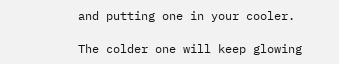and putting one in your cooler.

The colder one will keep glowing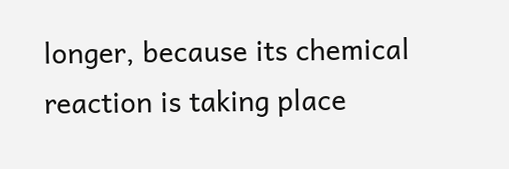longer, because its chemical reaction is taking place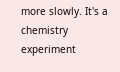more slowly. It's a chemistry experiment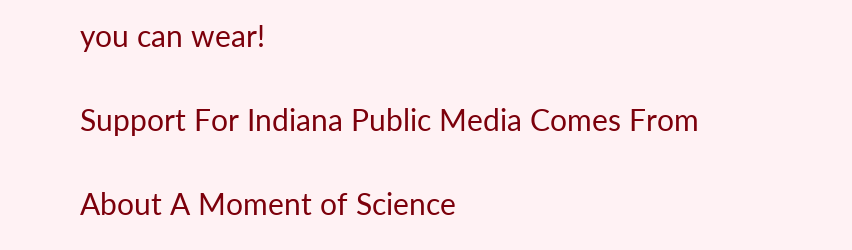you can wear!

Support For Indiana Public Media Comes From

About A Moment of Science